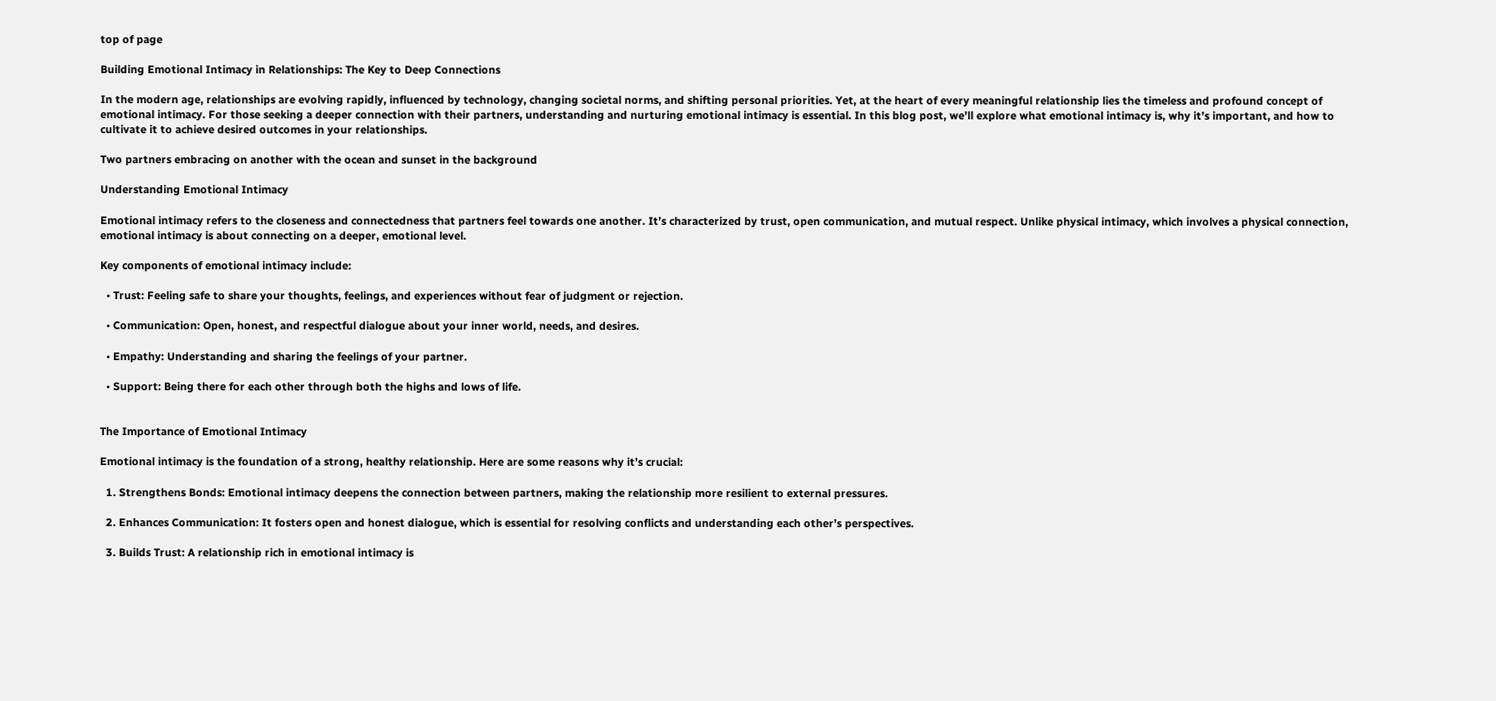top of page

Building Emotional Intimacy in Relationships: The Key to Deep Connections

In the modern age, relationships are evolving rapidly, influenced by technology, changing societal norms, and shifting personal priorities. Yet, at the heart of every meaningful relationship lies the timeless and profound concept of emotional intimacy. For those seeking a deeper connection with their partners, understanding and nurturing emotional intimacy is essential. In this blog post, we’ll explore what emotional intimacy is, why it’s important, and how to cultivate it to achieve desired outcomes in your relationships.

Two partners embracing on another with the ocean and sunset in the background

Understanding Emotional Intimacy

Emotional intimacy refers to the closeness and connectedness that partners feel towards one another. It’s characterized by trust, open communication, and mutual respect. Unlike physical intimacy, which involves a physical connection, emotional intimacy is about connecting on a deeper, emotional level.

Key components of emotional intimacy include:

  • Trust: Feeling safe to share your thoughts, feelings, and experiences without fear of judgment or rejection.

  • Communication: Open, honest, and respectful dialogue about your inner world, needs, and desires.

  • Empathy: Understanding and sharing the feelings of your partner.

  • Support: Being there for each other through both the highs and lows of life.


The Importance of Emotional Intimacy

Emotional intimacy is the foundation of a strong, healthy relationship. Here are some reasons why it’s crucial:

  1. Strengthens Bonds: Emotional intimacy deepens the connection between partners, making the relationship more resilient to external pressures.

  2. Enhances Communication: It fosters open and honest dialogue, which is essential for resolving conflicts and understanding each other’s perspectives.

  3. Builds Trust: A relationship rich in emotional intimacy is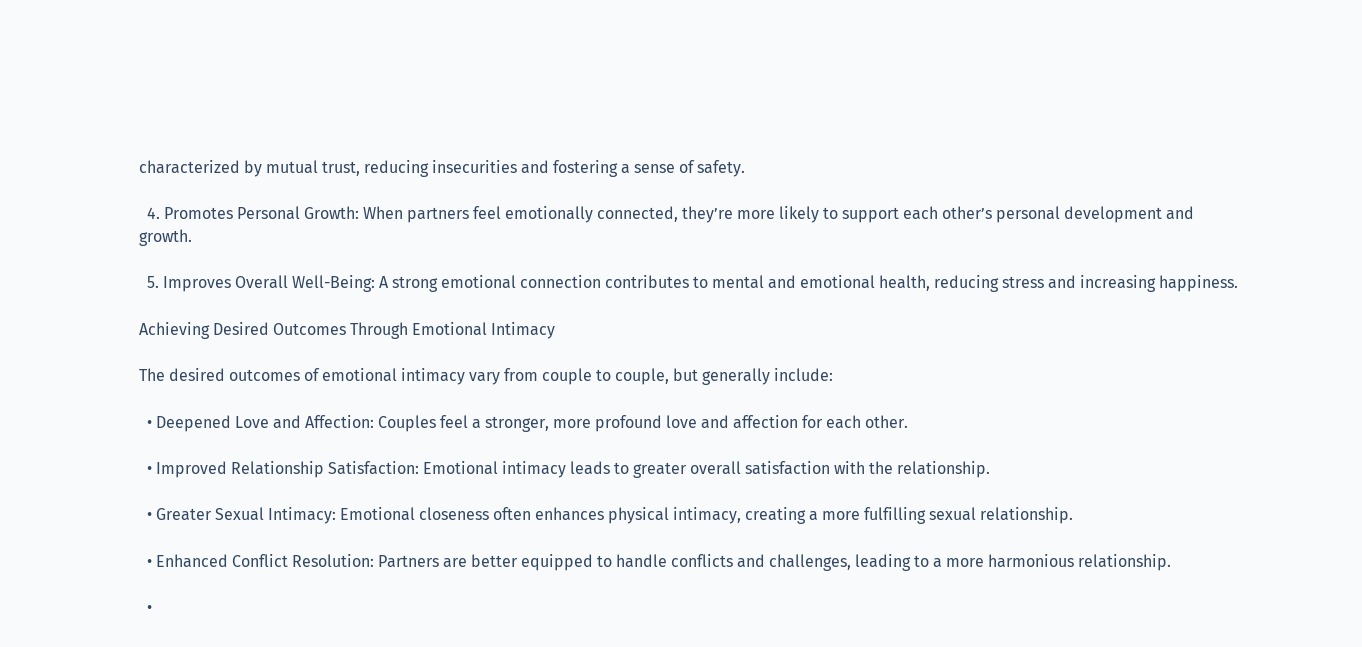characterized by mutual trust, reducing insecurities and fostering a sense of safety.

  4. Promotes Personal Growth: When partners feel emotionally connected, they’re more likely to support each other’s personal development and growth.

  5. Improves Overall Well-Being: A strong emotional connection contributes to mental and emotional health, reducing stress and increasing happiness.

Achieving Desired Outcomes Through Emotional Intimacy

The desired outcomes of emotional intimacy vary from couple to couple, but generally include:

  • Deepened Love and Affection: Couples feel a stronger, more profound love and affection for each other.

  • Improved Relationship Satisfaction: Emotional intimacy leads to greater overall satisfaction with the relationship.

  • Greater Sexual Intimacy: Emotional closeness often enhances physical intimacy, creating a more fulfilling sexual relationship.

  • Enhanced Conflict Resolution: Partners are better equipped to handle conflicts and challenges, leading to a more harmonious relationship.

  •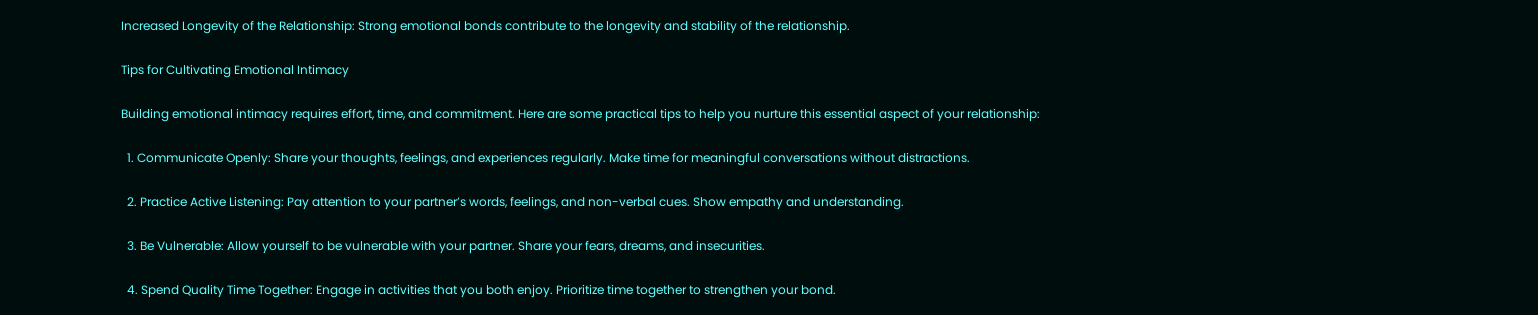Increased Longevity of the Relationship: Strong emotional bonds contribute to the longevity and stability of the relationship.

Tips for Cultivating Emotional Intimacy

Building emotional intimacy requires effort, time, and commitment. Here are some practical tips to help you nurture this essential aspect of your relationship:

  1. Communicate Openly: Share your thoughts, feelings, and experiences regularly. Make time for meaningful conversations without distractions.

  2. Practice Active Listening: Pay attention to your partner’s words, feelings, and non-verbal cues. Show empathy and understanding.

  3. Be Vulnerable: Allow yourself to be vulnerable with your partner. Share your fears, dreams, and insecurities.

  4. Spend Quality Time Together: Engage in activities that you both enjoy. Prioritize time together to strengthen your bond.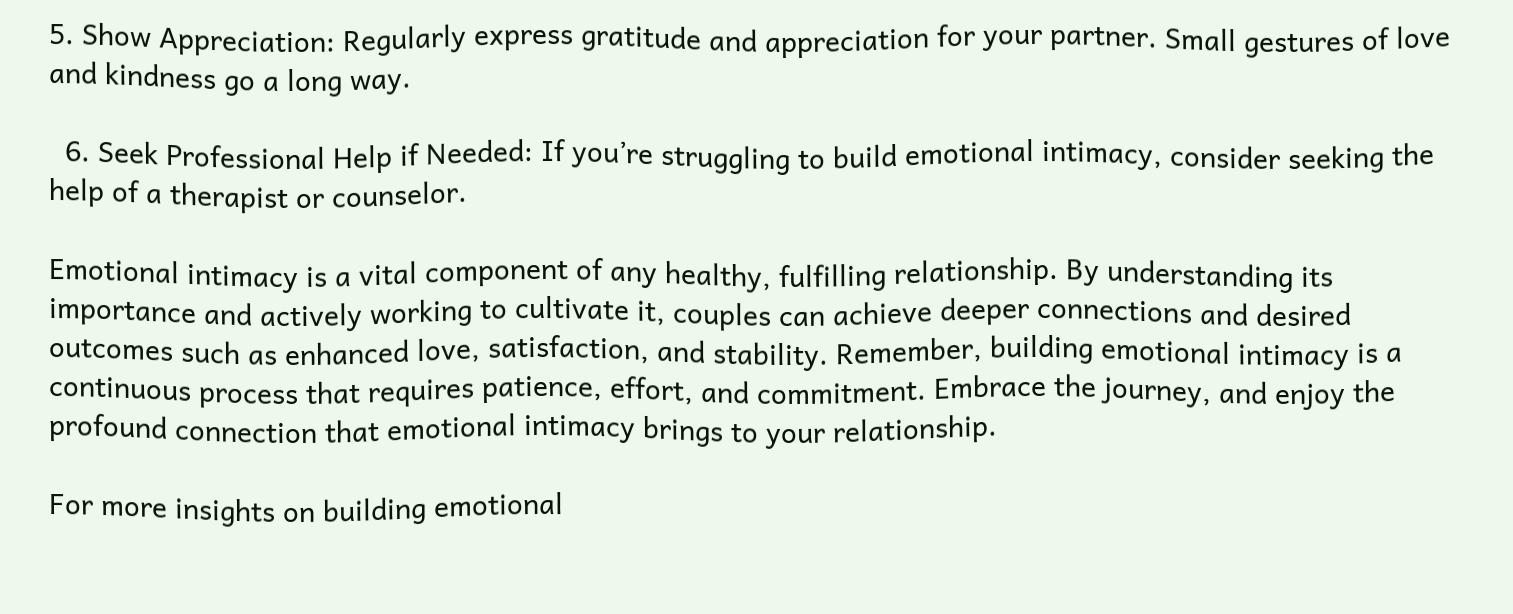5. Show Appreciation: Regularly express gratitude and appreciation for your partner. Small gestures of love and kindness go a long way.

  6. Seek Professional Help if Needed: If you’re struggling to build emotional intimacy, consider seeking the help of a therapist or counselor.

Emotional intimacy is a vital component of any healthy, fulfilling relationship. By understanding its importance and actively working to cultivate it, couples can achieve deeper connections and desired outcomes such as enhanced love, satisfaction, and stability. Remember, building emotional intimacy is a continuous process that requires patience, effort, and commitment. Embrace the journey, and enjoy the profound connection that emotional intimacy brings to your relationship.

For more insights on building emotional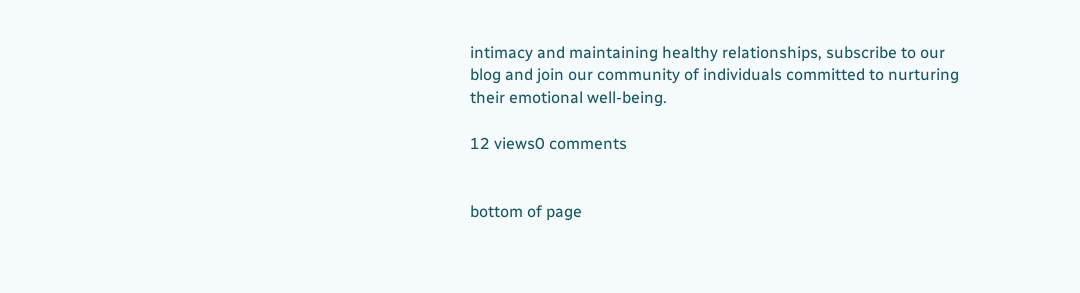intimacy and maintaining healthy relationships, subscribe to our blog and join our community of individuals committed to nurturing their emotional well-being.

12 views0 comments


bottom of page